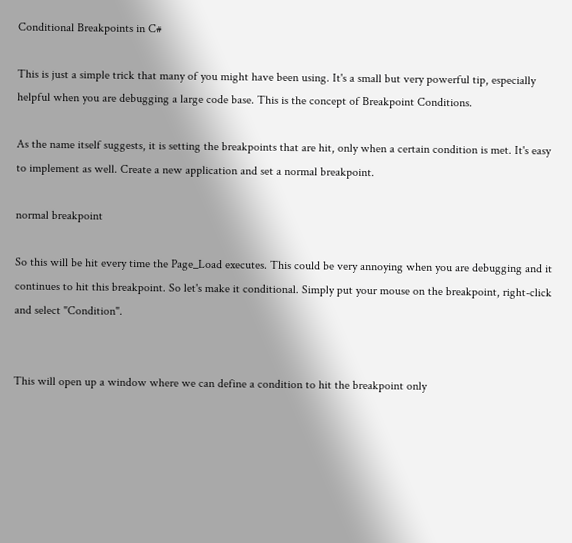Conditional Breakpoints in C#

This is just a simple trick that many of you might have been using. It's a small but very powerful tip, especially helpful when you are debugging a large code base. This is the concept of Breakpoint Conditions.

As the name itself suggests, it is setting the breakpoints that are hit, only when a certain condition is met. It's easy to implement as well. Create a new application and set a normal breakpoint.

normal breakpoint

So this will be hit every time the Page_Load executes. This could be very annoying when you are debugging and it continues to hit this breakpoint. So let's make it conditional. Simply put your mouse on the breakpoint, right-click and select "Condition".


This will open up a window where we can define a condition to hit the breakpoint only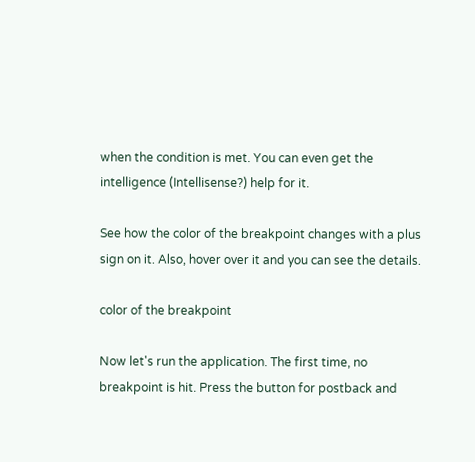when the condition is met. You can even get the intelligence (Intellisense?) help for it.

See how the color of the breakpoint changes with a plus sign on it. Also, hover over it and you can see the details.

color of the breakpoint

Now let's run the application. The first time, no breakpoint is hit. Press the button for postback and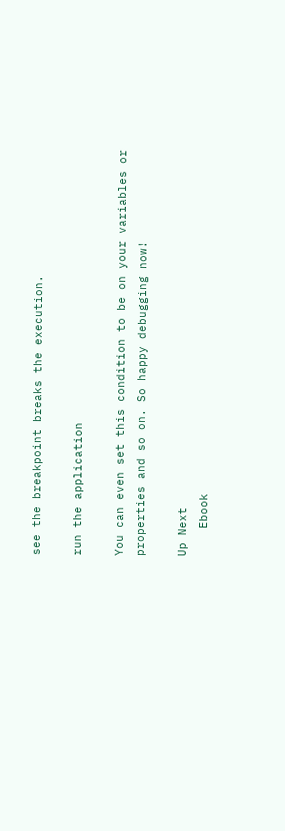see the breakpoint breaks the execution.

run the application

You can even set this condition to be on your variables or properties and so on. So happy debugging now!

Up Next
    Ebook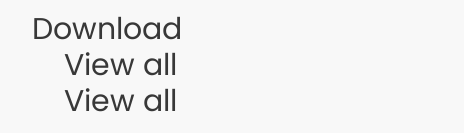Download
    View all
    View all